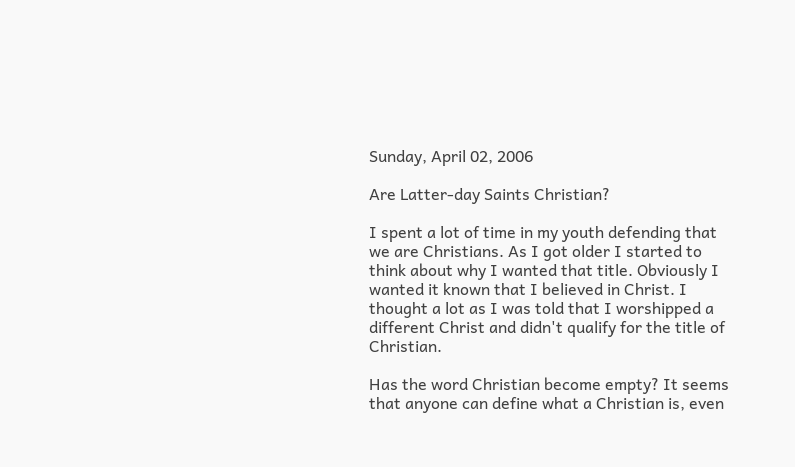Sunday, April 02, 2006

Are Latter-day Saints Christian?

I spent a lot of time in my youth defending that we are Christians. As I got older I started to think about why I wanted that title. Obviously I wanted it known that I believed in Christ. I thought a lot as I was told that I worshipped a different Christ and didn't qualify for the title of Christian.

Has the word Christian become empty? It seems that anyone can define what a Christian is, even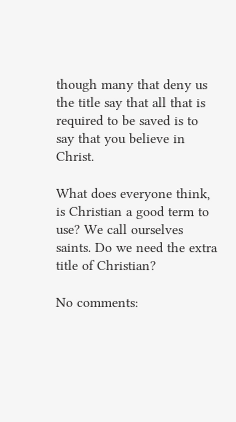though many that deny us the title say that all that is required to be saved is to say that you believe in Christ.

What does everyone think, is Christian a good term to use? We call ourselves saints. Do we need the extra title of Christian?

No comments: